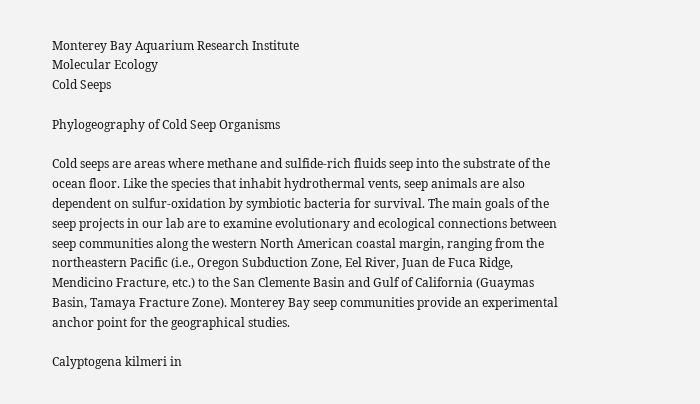Monterey Bay Aquarium Research Institute
Molecular Ecology
Cold Seeps

Phylogeography of Cold Seep Organisms

Cold seeps are areas where methane and sulfide-rich fluids seep into the substrate of the ocean floor. Like the species that inhabit hydrothermal vents, seep animals are also dependent on sulfur-oxidation by symbiotic bacteria for survival. The main goals of the seep projects in our lab are to examine evolutionary and ecological connections between seep communities along the western North American coastal margin, ranging from the northeastern Pacific (i.e., Oregon Subduction Zone, Eel River, Juan de Fuca Ridge, Mendicino Fracture, etc.) to the San Clemente Basin and Gulf of California (Guaymas Basin, Tamaya Fracture Zone). Monterey Bay seep communities provide an experimental anchor point for the geographical studies.

Calyptogena kilmeri in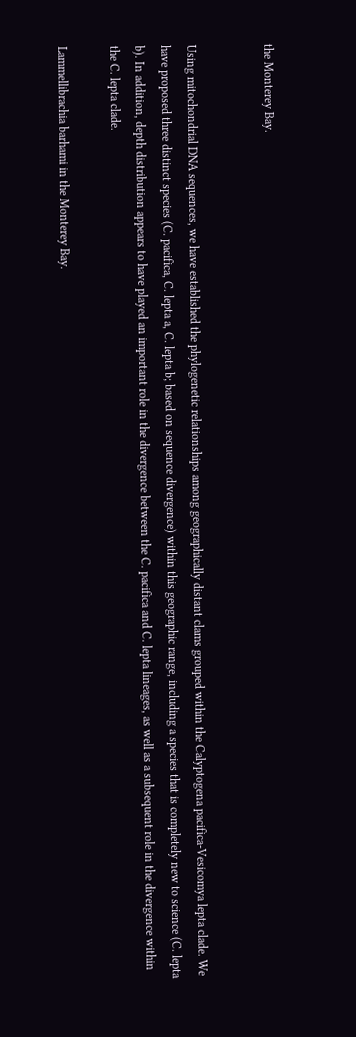the Monterey Bay.


Using mitochondrial DNA sequences, we have established the phylogenetic relationships among geographically distant clams grouped within the Calyptogena pacifica-Vesicomya lepta clade. We have proposed three distinct species (C. pacifica, C. lepta a, C. lepta b; based on sequence divergence) within this geographic range, including a species that is completely new to science (C. lepta b). In addition, depth distribution appears to have played an important role in the divergence between the C. pacifica and C. lepta lineages, as well as a subsequent role in the divergence within the C. lepta clade.

Lammellibrachia barhami in the Monterey Bay.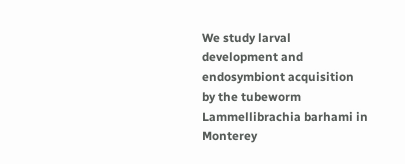We study larval development and endosymbiont acquisition by the tubeworm Lammellibrachia barhami in Monterey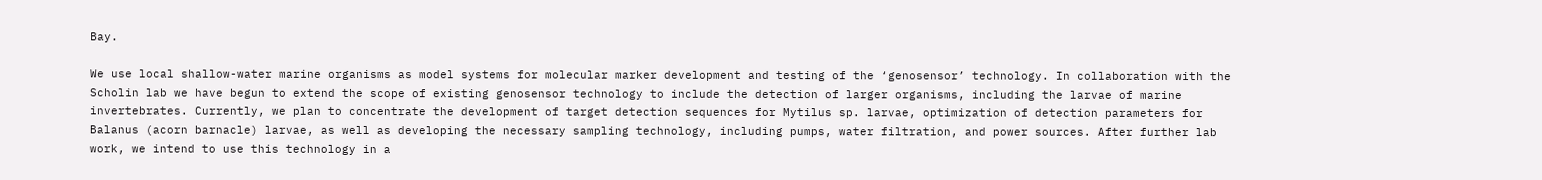Bay.

We use local shallow-water marine organisms as model systems for molecular marker development and testing of the ‘genosensor’ technology. In collaboration with the Scholin lab we have begun to extend the scope of existing genosensor technology to include the detection of larger organisms, including the larvae of marine invertebrates. Currently, we plan to concentrate the development of target detection sequences for Mytilus sp. larvae, optimization of detection parameters for Balanus (acorn barnacle) larvae, as well as developing the necessary sampling technology, including pumps, water filtration, and power sources. After further lab work, we intend to use this technology in a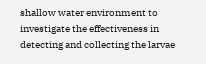shallow water environment to investigate the effectiveness in detecting and collecting the larvae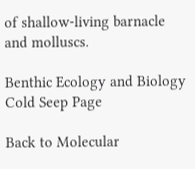of shallow-living barnacle and molluscs.

Benthic Ecology and Biology Cold Seep Page

Back to Molecular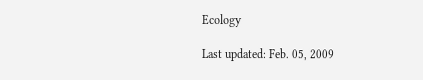Ecology

Last updated: Feb. 05, 2009